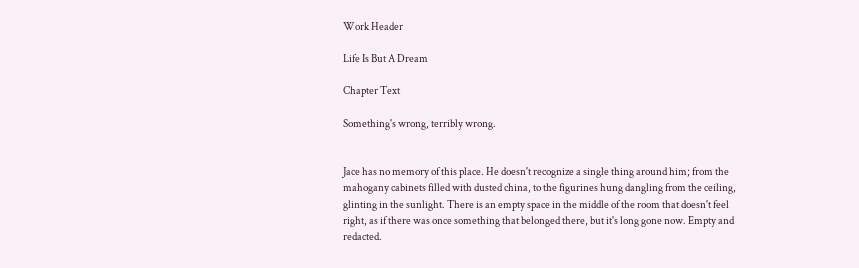Work Header

Life Is But A Dream

Chapter Text

Something's wrong, terribly wrong.


Jace has no memory of this place. He doesn't recognize a single thing around him; from the mahogany cabinets filled with dusted china, to the figurines hung dangling from the ceiling, glinting in the sunlight. There is an empty space in the middle of the room that doesn't feel right, as if there was once something that belonged there, but it's long gone now. Empty and redacted.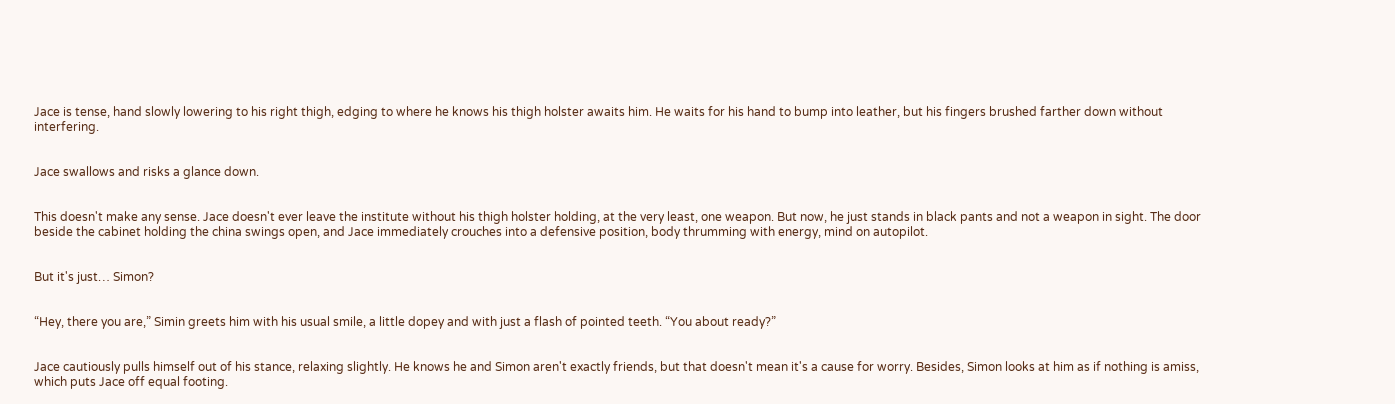Jace is tense, hand slowly lowering to his right thigh, edging to where he knows his thigh holster awaits him. He waits for his hand to bump into leather, but his fingers brushed farther down without interfering.


Jace swallows and risks a glance down.


This doesn't make any sense. Jace doesn't ever leave the institute without his thigh holster holding, at the very least, one weapon. But now, he just stands in black pants and not a weapon in sight. The door beside the cabinet holding the china swings open, and Jace immediately crouches into a defensive position, body thrumming with energy, mind on autopilot.


But it's just… Simon?


“Hey, there you are,” Simin greets him with his usual smile, a little dopey and with just a flash of pointed teeth. “You about ready?”


Jace cautiously pulls himself out of his stance, relaxing slightly. He knows he and Simon aren't exactly friends, but that doesn't mean it's a cause for worry. Besides, Simon looks at him as if nothing is amiss, which puts Jace off equal footing.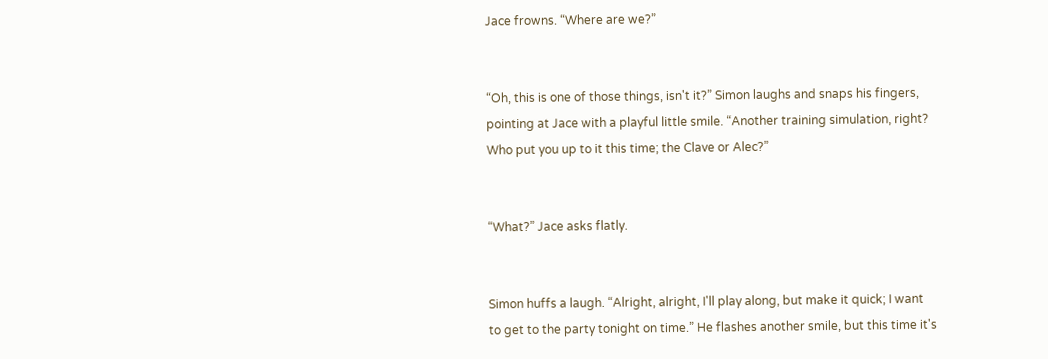Jace frowns. “Where are we?”


“Oh, this is one of those things, isn't it?” Simon laughs and snaps his fingers, pointing at Jace with a playful little smile. “Another training simulation, right? Who put you up to it this time; the Clave or Alec?”


“What?” Jace asks flatly.


Simon huffs a laugh. “Alright, alright, I'll play along, but make it quick; I want to get to the party tonight on time.” He flashes another smile, but this time it's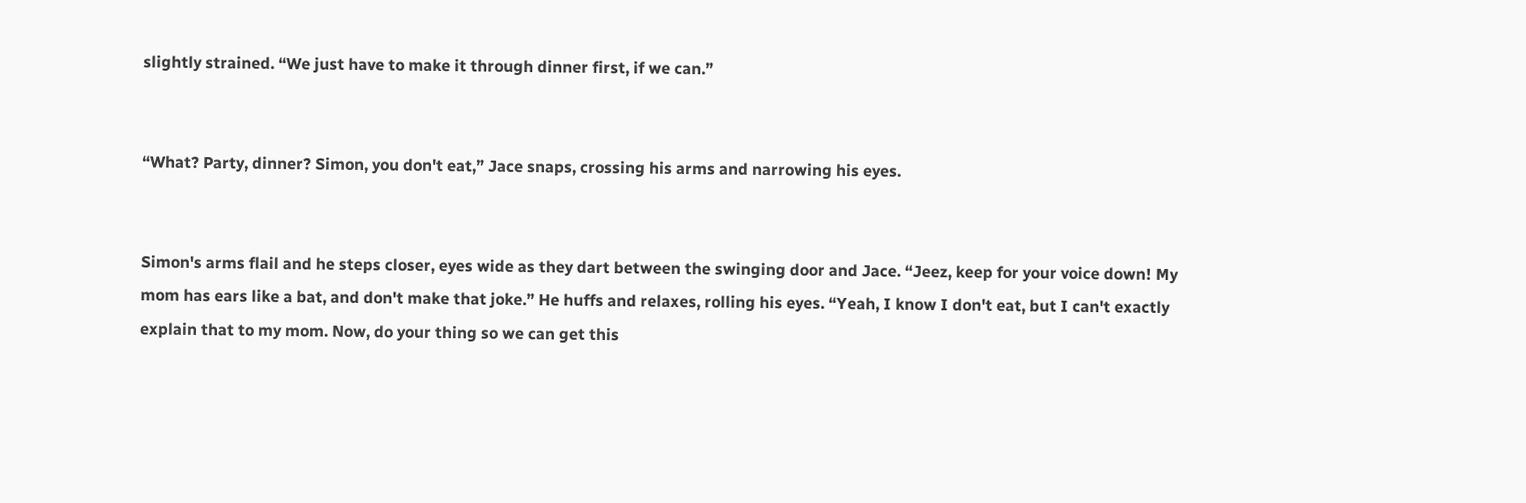slightly strained. “We just have to make it through dinner first, if we can.”


“What? Party, dinner? Simon, you don't eat,” Jace snaps, crossing his arms and narrowing his eyes.


Simon's arms flail and he steps closer, eyes wide as they dart between the swinging door and Jace. “Jeez, keep for your voice down! My mom has ears like a bat, and don't make that joke.” He huffs and relaxes, rolling his eyes. “Yeah, I know I don't eat, but I can't exactly explain that to my mom. Now, do your thing so we can get this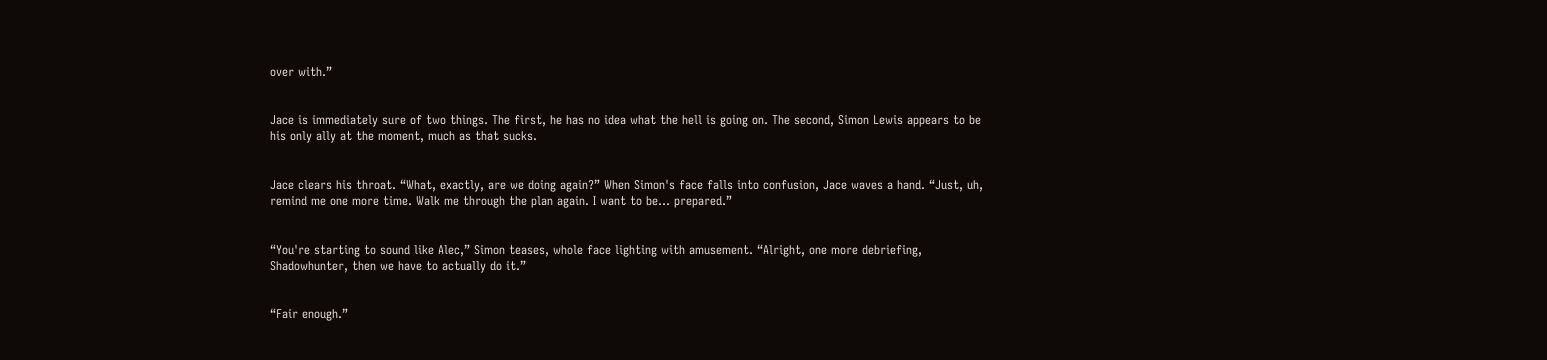over with.”


Jace is immediately sure of two things. The first, he has no idea what the hell is going on. The second, Simon Lewis appears to be his only ally at the moment, much as that sucks.


Jace clears his throat. “What, exactly, are we doing again?” When Simon's face falls into confusion, Jace waves a hand. “Just, uh, remind me one more time. Walk me through the plan again. I want to be… prepared.”


“You're starting to sound like Alec,” Simon teases, whole face lighting with amusement. “Alright, one more debriefing, Shadowhunter, then we have to actually do it.”


“Fair enough.”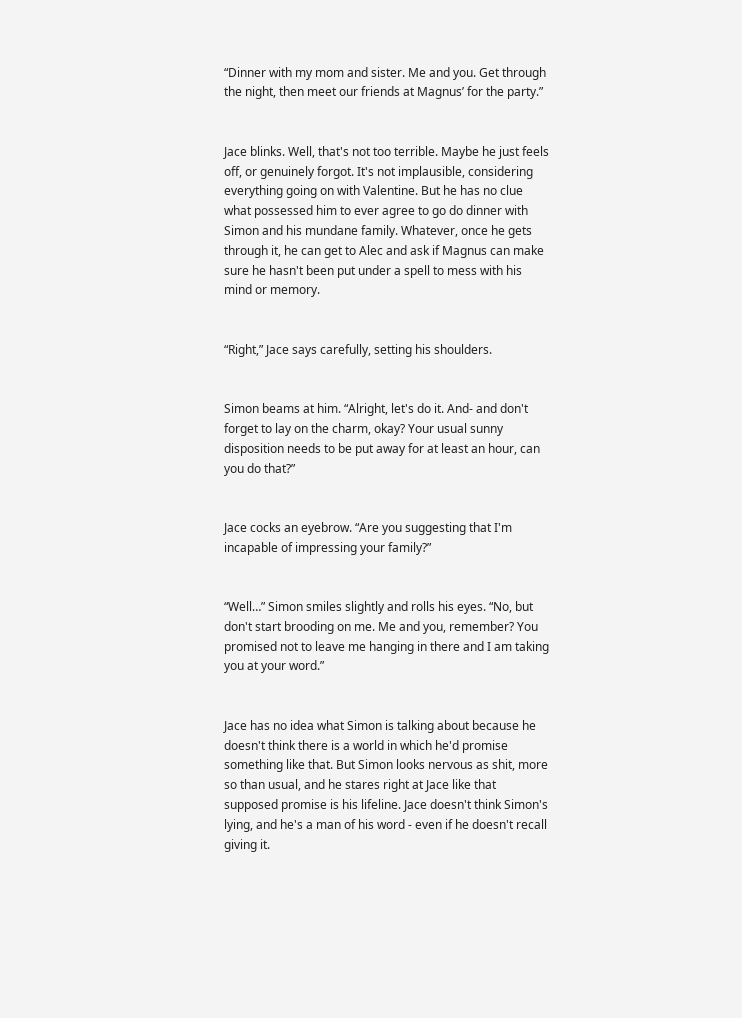“Dinner with my mom and sister. Me and you. Get through the night, then meet our friends at Magnus’ for the party.”


Jace blinks. Well, that's not too terrible. Maybe he just feels off, or genuinely forgot. It's not implausible, considering everything going on with Valentine. But he has no clue what possessed him to ever agree to go do dinner with Simon and his mundane family. Whatever, once he gets through it, he can get to Alec and ask if Magnus can make sure he hasn't been put under a spell to mess with his mind or memory.


“Right,” Jace says carefully, setting his shoulders.


Simon beams at him. “Alright, let's do it. And- and don't forget to lay on the charm, okay? Your usual sunny disposition needs to be put away for at least an hour, can you do that?”


Jace cocks an eyebrow. “Are you suggesting that I'm incapable of impressing your family?”


“Well…” Simon smiles slightly and rolls his eyes. “No, but don't start brooding on me. Me and you, remember? You promised not to leave me hanging in there and I am taking you at your word.”


Jace has no idea what Simon is talking about because he doesn't think there is a world in which he'd promise something like that. But Simon looks nervous as shit, more so than usual, and he stares right at Jace like that supposed promise is his lifeline. Jace doesn't think Simon's lying, and he's a man of his word - even if he doesn't recall giving it.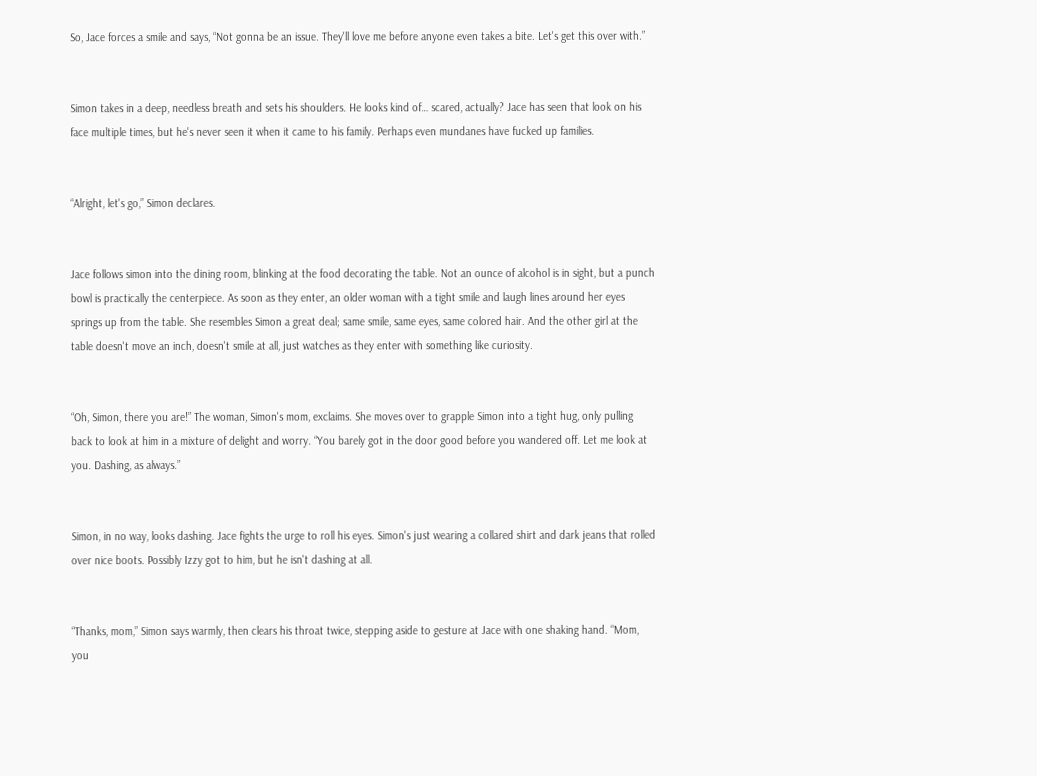So, Jace forces a smile and says, “Not gonna be an issue. They'll love me before anyone even takes a bite. Let's get this over with.”


Simon takes in a deep, needless breath and sets his shoulders. He looks kind of… scared, actually? Jace has seen that look on his face multiple times, but he's never seen it when it came to his family. Perhaps even mundanes have fucked up families.


“Alright, let's go,” Simon declares.


Jace follows simon into the dining room, blinking at the food decorating the table. Not an ounce of alcohol is in sight, but a punch bowl is practically the centerpiece. As soon as they enter, an older woman with a tight smile and laugh lines around her eyes springs up from the table. She resembles Simon a great deal; same smile, same eyes, same colored hair. And the other girl at the table doesn't move an inch, doesn't smile at all, just watches as they enter with something like curiosity.


“Oh, Simon, there you are!” The woman, Simon's mom, exclaims. She moves over to grapple Simon into a tight hug, only pulling back to look at him in a mixture of delight and worry. “You barely got in the door good before you wandered off. Let me look at you. Dashing, as always.”


Simon, in no way, looks dashing. Jace fights the urge to roll his eyes. Simon's just wearing a collared shirt and dark jeans that rolled over nice boots. Possibly Izzy got to him, but he isn't dashing at all.


“Thanks, mom,” Simon says warmly, then clears his throat twice, stepping aside to gesture at Jace with one shaking hand. “Mom, you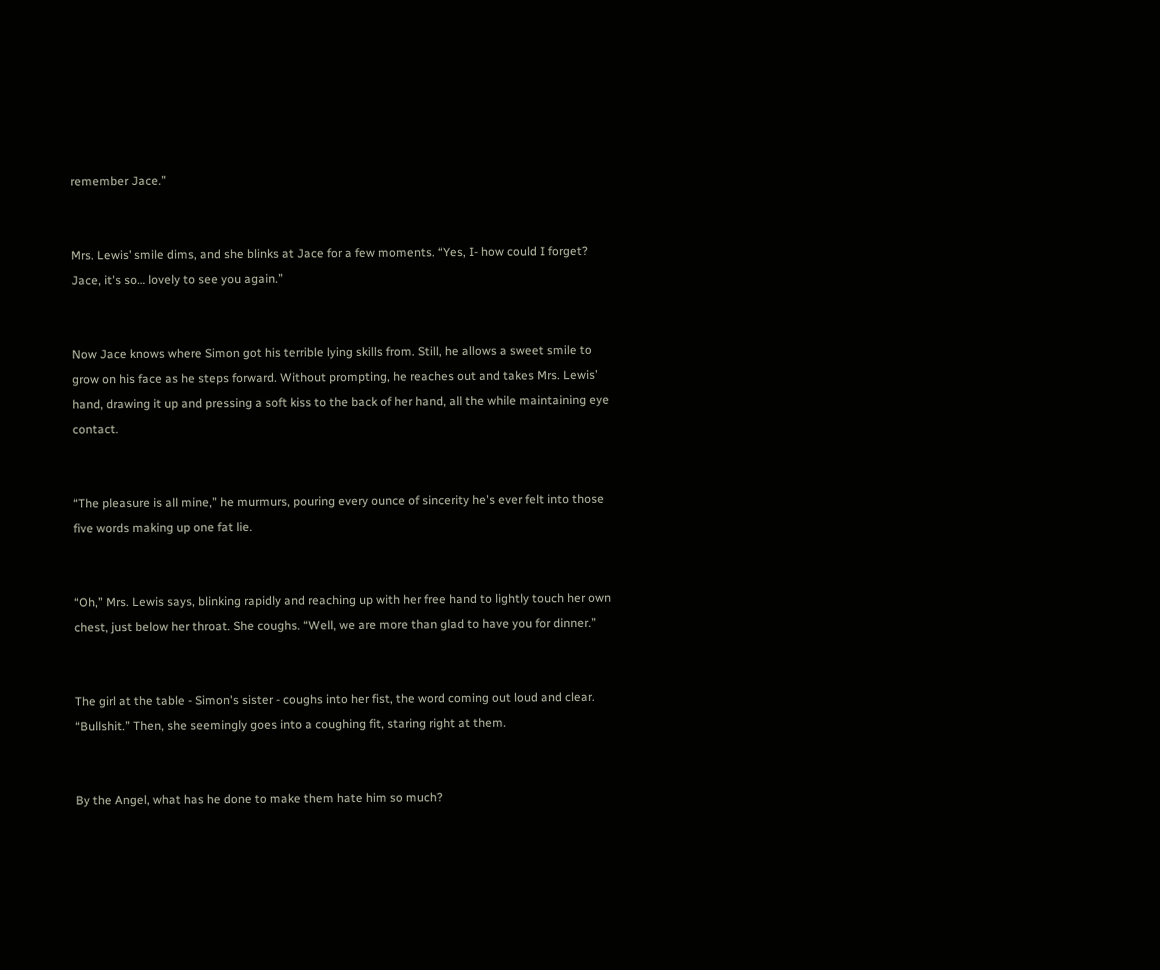remember Jace.”


Mrs. Lewis’ smile dims, and she blinks at Jace for a few moments. “Yes, I- how could I forget? Jace, it's so… lovely to see you again.”


Now Jace knows where Simon got his terrible lying skills from. Still, he allows a sweet smile to grow on his face as he steps forward. Without prompting, he reaches out and takes Mrs. Lewis’ hand, drawing it up and pressing a soft kiss to the back of her hand, all the while maintaining eye contact.


“The pleasure is all mine,” he murmurs, pouring every ounce of sincerity he's ever felt into those five words making up one fat lie.


“Oh,” Mrs. Lewis says, blinking rapidly and reaching up with her free hand to lightly touch her own chest, just below her throat. She coughs. “Well, we are more than glad to have you for dinner.”


The girl at the table - Simon's sister - coughs into her fist, the word coming out loud and clear. “Bullshit.” Then, she seemingly goes into a coughing fit, staring right at them.


By the Angel, what has he done to make them hate him so much?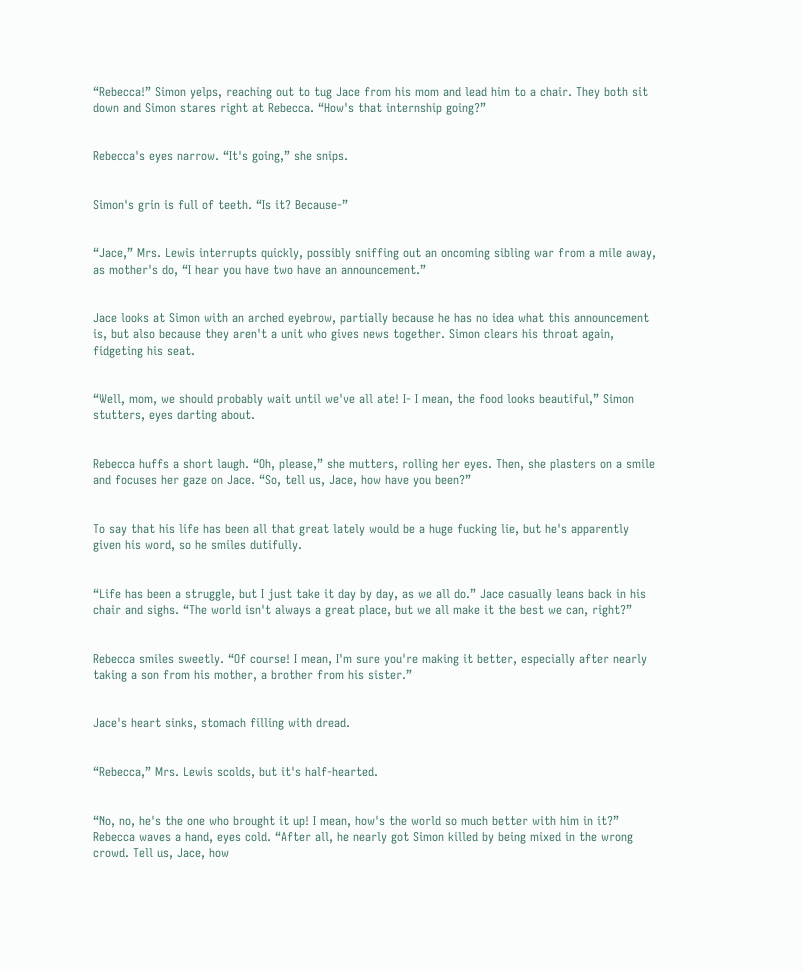“Rebecca!” Simon yelps, reaching out to tug Jace from his mom and lead him to a chair. They both sit down and Simon stares right at Rebecca. “How's that internship going?”


Rebecca's eyes narrow. “It's going,” she snips.


Simon's grin is full of teeth. “Is it? Because-”


“Jace,” Mrs. Lewis interrupts quickly, possibly sniffing out an oncoming sibling war from a mile away, as mother's do, “I hear you have two have an announcement.”


Jace looks at Simon with an arched eyebrow, partially because he has no idea what this announcement is, but also because they aren't a unit who gives news together. Simon clears his throat again, fidgeting his seat.


“Well, mom, we should probably wait until we've all ate! I- I mean, the food looks beautiful,” Simon stutters, eyes darting about.


Rebecca huffs a short laugh. “Oh, please,” she mutters, rolling her eyes. Then, she plasters on a smile and focuses her gaze on Jace. “So, tell us, Jace, how have you been?”


To say that his life has been all that great lately would be a huge fucking lie, but he's apparently given his word, so he smiles dutifully.


“Life has been a struggle, but I just take it day by day, as we all do.” Jace casually leans back in his chair and sighs. “The world isn't always a great place, but we all make it the best we can, right?”


Rebecca smiles sweetly. “Of course! I mean, I'm sure you're making it better, especially after nearly taking a son from his mother, a brother from his sister.”


Jace's heart sinks, stomach filling with dread.


“Rebecca,” Mrs. Lewis scolds, but it's half-hearted.


“No, no, he's the one who brought it up! I mean, how's the world so much better with him in it?” Rebecca waves a hand, eyes cold. “After all, he nearly got Simon killed by being mixed in the wrong crowd. Tell us, Jace, how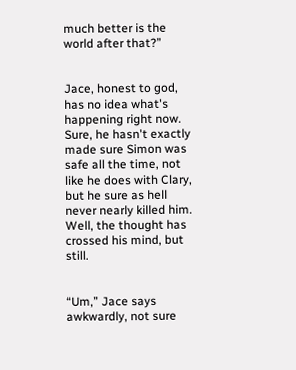much better is the world after that?”


Jace, honest to god, has no idea what's happening right now. Sure, he hasn't exactly made sure Simon was safe all the time, not like he does with Clary, but he sure as hell never nearly killed him. Well, the thought has crossed his mind, but still.


“Um,” Jace says awkwardly, not sure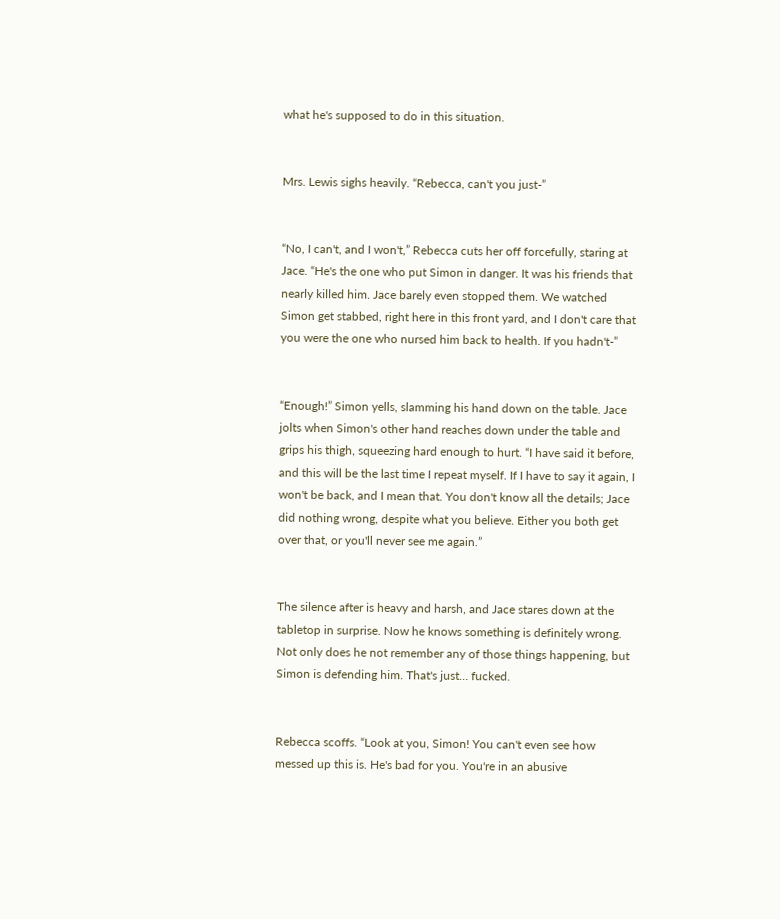what he's supposed to do in this situation.


Mrs. Lewis sighs heavily. “Rebecca, can't you just-”


“No, I can't, and I won't,” Rebecca cuts her off forcefully, staring at Jace. “He's the one who put Simon in danger. It was his friends that nearly killed him. Jace barely even stopped them. We watched Simon get stabbed, right here in this front yard, and I don't care that you were the one who nursed him back to health. If you hadn't-”


“Enough!” Simon yells, slamming his hand down on the table. Jace jolts when Simon's other hand reaches down under the table and grips his thigh, squeezing hard enough to hurt. “I have said it before, and this will be the last time I repeat myself. If I have to say it again, I won't be back, and I mean that. You don't know all the details; Jace did nothing wrong, despite what you believe. Either you both get over that, or you'll never see me again.”


The silence after is heavy and harsh, and Jace stares down at the tabletop in surprise. Now he knows something is definitely wrong. Not only does he not remember any of those things happening, but Simon is defending him. That's just… fucked.


Rebecca scoffs. “Look at you, Simon! You can't even see how messed up this is. He's bad for you. You're in an abusive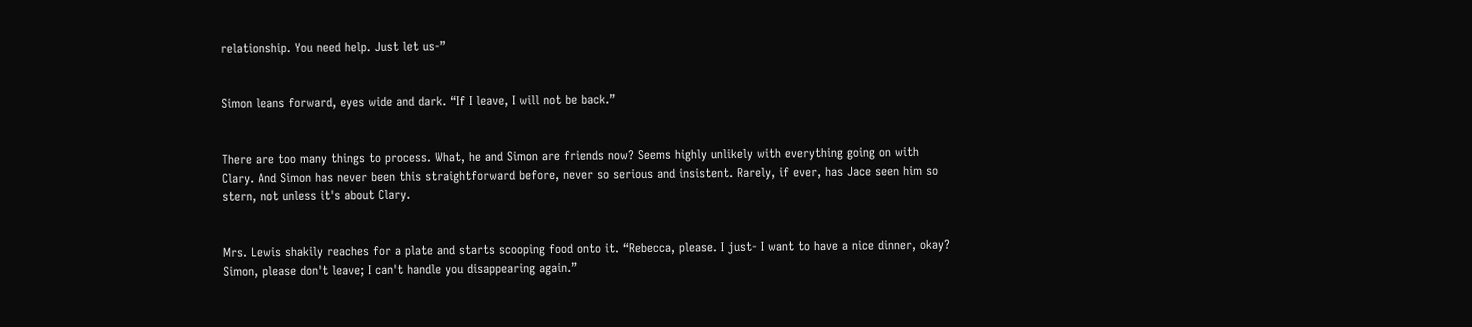relationship. You need help. Just let us-”


Simon leans forward, eyes wide and dark. “If I leave, I will not be back.”


There are too many things to process. What, he and Simon are friends now? Seems highly unlikely with everything going on with Clary. And Simon has never been this straightforward before, never so serious and insistent. Rarely, if ever, has Jace seen him so stern, not unless it's about Clary.


Mrs. Lewis shakily reaches for a plate and starts scooping food onto it. “Rebecca, please. I just- I want to have a nice dinner, okay? Simon, please don't leave; I can't handle you disappearing again.”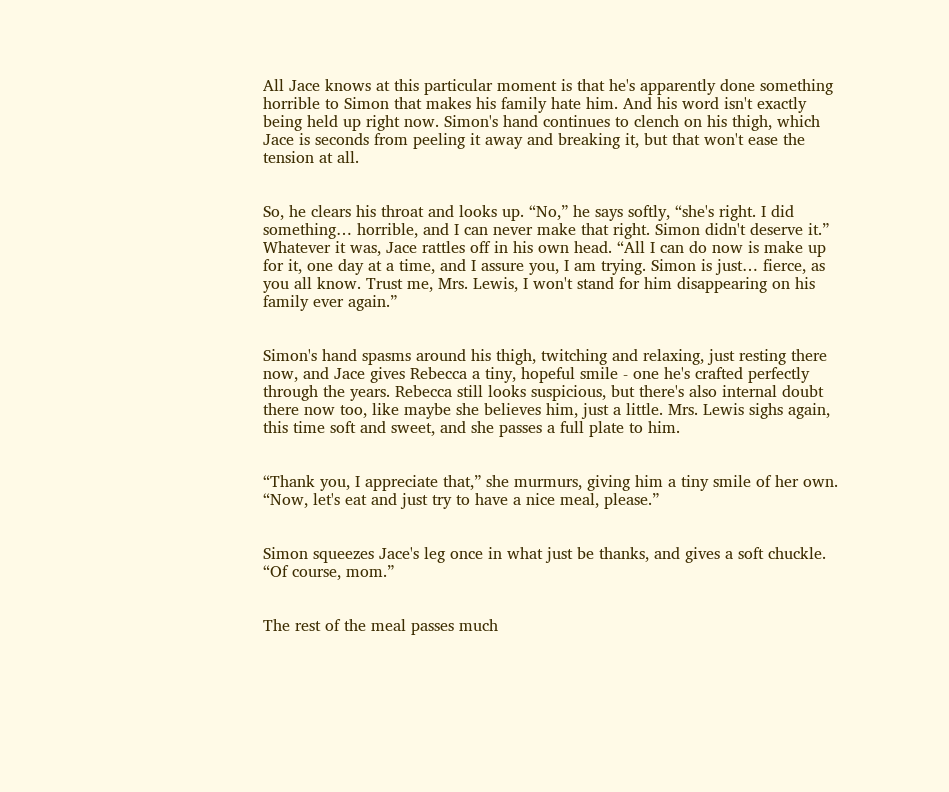All Jace knows at this particular moment is that he's apparently done something horrible to Simon that makes his family hate him. And his word isn't exactly being held up right now. Simon's hand continues to clench on his thigh, which Jace is seconds from peeling it away and breaking it, but that won't ease the tension at all.


So, he clears his throat and looks up. “No,” he says softly, “she's right. I did something… horrible, and I can never make that right. Simon didn't deserve it.” Whatever it was, Jace rattles off in his own head. “All I can do now is make up for it, one day at a time, and I assure you, I am trying. Simon is just… fierce, as you all know. Trust me, Mrs. Lewis, I won't stand for him disappearing on his family ever again.”


Simon's hand spasms around his thigh, twitching and relaxing, just resting there now, and Jace gives Rebecca a tiny, hopeful smile - one he's crafted perfectly through the years. Rebecca still looks suspicious, but there's also internal doubt there now too, like maybe she believes him, just a little. Mrs. Lewis sighs again, this time soft and sweet, and she passes a full plate to him.


“Thank you, I appreciate that,” she murmurs, giving him a tiny smile of her own. “Now, let's eat and just try to have a nice meal, please.”


Simon squeezes Jace's leg once in what just be thanks, and gives a soft chuckle. “Of course, mom.”


The rest of the meal passes much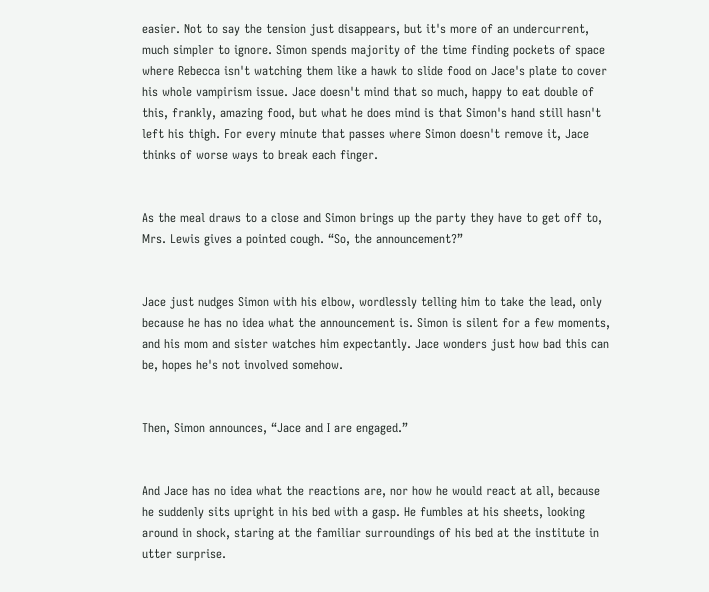easier. Not to say the tension just disappears, but it's more of an undercurrent, much simpler to ignore. Simon spends majority of the time finding pockets of space where Rebecca isn't watching them like a hawk to slide food on Jace's plate to cover his whole vampirism issue. Jace doesn't mind that so much, happy to eat double of this, frankly, amazing food, but what he does mind is that Simon's hand still hasn't left his thigh. For every minute that passes where Simon doesn't remove it, Jace thinks of worse ways to break each finger.


As the meal draws to a close and Simon brings up the party they have to get off to, Mrs. Lewis gives a pointed cough. “So, the announcement?”


Jace just nudges Simon with his elbow, wordlessly telling him to take the lead, only because he has no idea what the announcement is. Simon is silent for a few moments, and his mom and sister watches him expectantly. Jace wonders just how bad this can be, hopes he's not involved somehow.


Then, Simon announces, “Jace and I are engaged.”


And Jace has no idea what the reactions are, nor how he would react at all, because he suddenly sits upright in his bed with a gasp. He fumbles at his sheets, looking around in shock, staring at the familiar surroundings of his bed at the institute in utter surprise.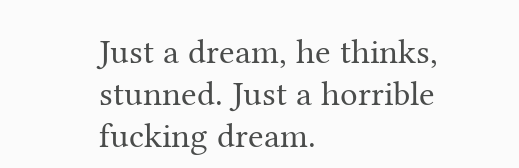Just a dream, he thinks, stunned. Just a horrible fucking dream.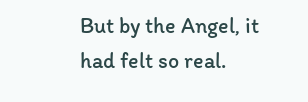But by the Angel, it had felt so real.